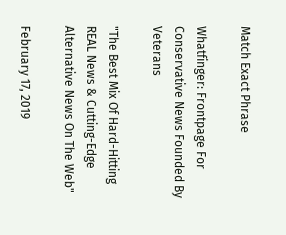Match Exact Phrase

Whatfinger: Frontpage For Conservative News Founded By Veterans

"The Best Mix Of Hard-Hitting REAL News & Cutting-Edge Alternative News On The Web"

February 17, 2019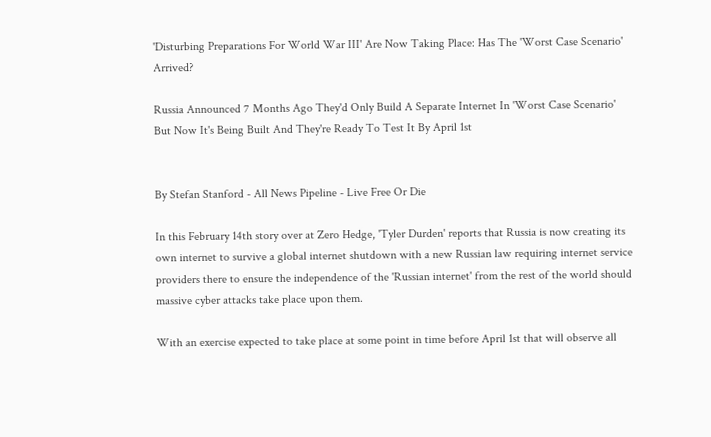'Disturbing Preparations For World War III' Are Now Taking Place: Has The 'Worst Case Scenario' Arrived?

Russia Announced 7 Months Ago They'd Only Build A Separate Internet In 'Worst Case Scenario' But Now It's Being Built And They're Ready To Test It By April 1st


By Stefan Stanford - All News Pipeline - Live Free Or Die

In this February 14th story over at Zero Hedge, 'Tyler Durden' reports that Russia is now creating its own internet to survive a global internet shutdown with a new Russian law requiring internet service providers there to ensure the independence of the 'Russian internet' from the rest of the world should massive cyber attacks take place upon them.

With an exercise expected to take place at some point in time before April 1st that will observe all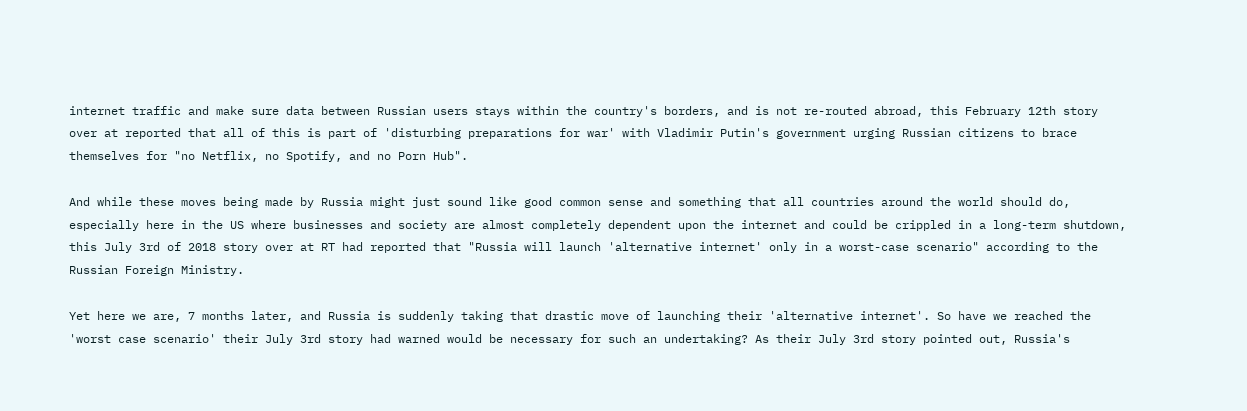internet traffic and make sure data between Russian users stays within the country's borders, and is not re-routed abroad, this February 12th story over at reported that all of this is part of 'disturbing preparations for war' with Vladimir Putin's government urging Russian citizens to brace themselves for "no Netflix, no Spotify, and no Porn Hub".

And while these moves being made by Russia might just sound like good common sense and something that all countries around the world should do, especially here in the US where businesses and society are almost completely dependent upon the internet and could be crippled in a long-term shutdown, this July 3rd of 2018 story over at RT had reported that "Russia will launch 'alternative internet' only in a worst-case scenario" according to the Russian Foreign Ministry.

Yet here we are, 7 months later, and Russia is suddenly taking that drastic move of launching their 'alternative internet'. So have we reached the 'worst case scenario' their July 3rd story had warned would be necessary for such an undertaking? As their July 3rd story pointed out, Russia's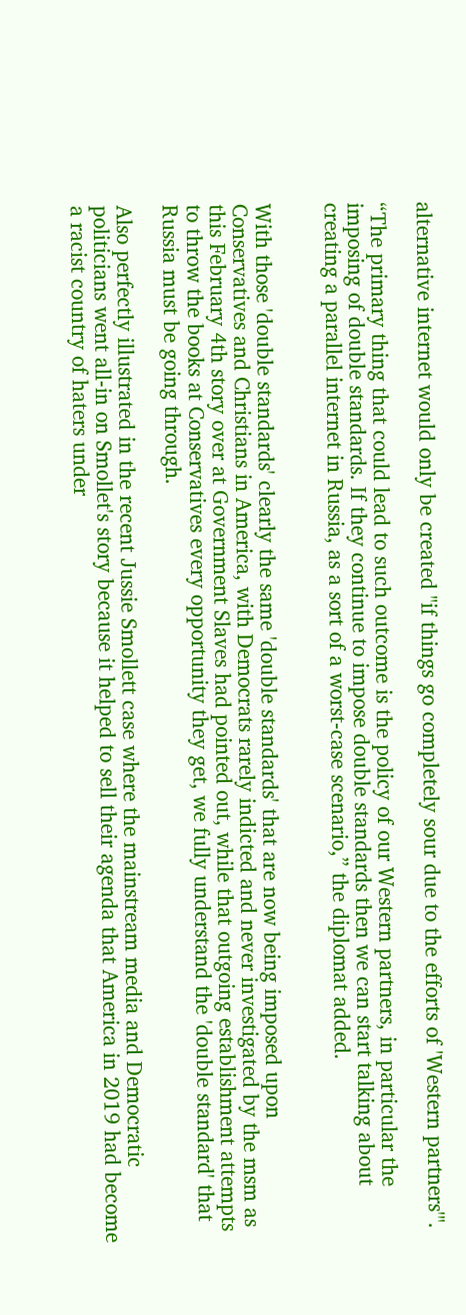alternative internet would only be created "if things go completely sour due to the efforts of 'Western partners'".

“The primary thing that could lead to such outcome is the policy of our Western partners, in particular the imposing of double standards. If they continue to impose double standards then we can start talking about creating a parallel internet in Russia, as a sort of a worst-case scenario,” the diplomat added.


With those 'double standards' clearly the same 'double standards' that are now being imposed upon Conservatives and Christians in America, with Democrats rarely indicted and never investigated by the msm as this February 4th story over at Government Slaves had pointed out, while that outgoing establishment attempts to throw the books at Conservatives every opportunity they get, we fully understand the 'double standard' that Russia must be going through.

Also perfectly illustrated in the recent Jussie Smollett case where the mainstream media and Democratic politicians went all-in on Smollet's story because it helped to sell their agenda that America in 2019 had become a racist country of haters under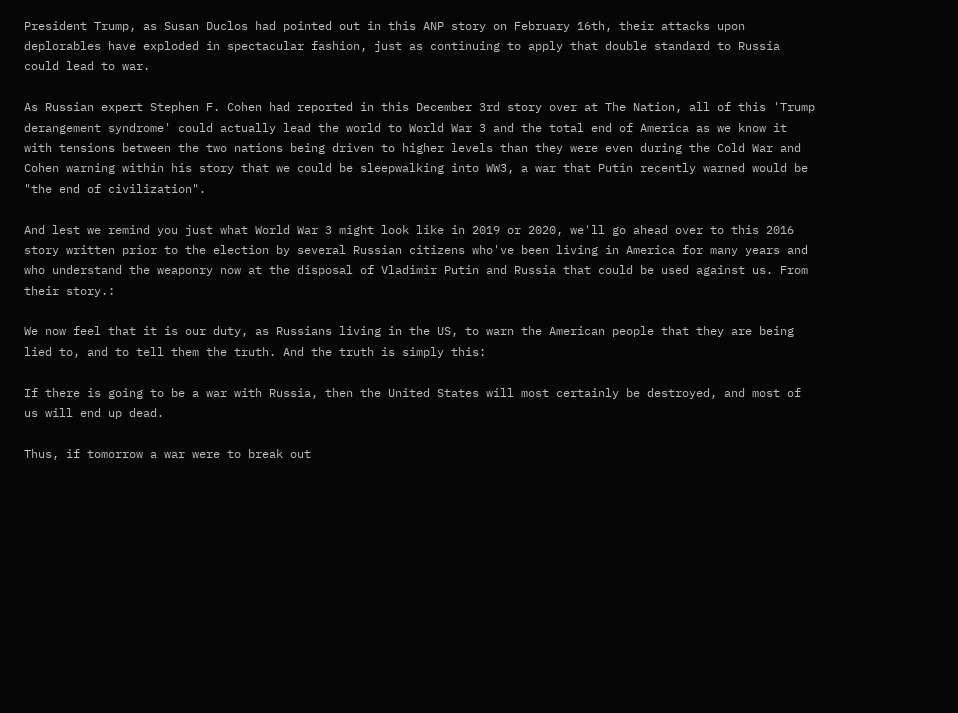President Trump, as Susan Duclos had pointed out in this ANP story on February 16th, their attacks upon deplorables have exploded in spectacular fashion, just as continuing to apply that double standard to Russia could lead to war.

As Russian expert Stephen F. Cohen had reported in this December 3rd story over at The Nation, all of this 'Trump derangement syndrome' could actually lead the world to World War 3 and the total end of America as we know it with tensions between the two nations being driven to higher levels than they were even during the Cold War and Cohen warning within his story that we could be sleepwalking into WW3, a war that Putin recently warned would be "the end of civilization".

And lest we remind you just what World War 3 might look like in 2019 or 2020, we'll go ahead over to this 2016 story written prior to the election by several Russian citizens who've been living in America for many years and who understand the weaponry now at the disposal of Vladimir Putin and Russia that could be used against us. From their story.:

We now feel that it is our duty, as Russians living in the US, to warn the American people that they are being lied to, and to tell them the truth. And the truth is simply this:

If there is going to be a war with Russia, then the United States will most certainly be destroyed, and most of us will end up dead.

Thus, if tomorrow a war were to break out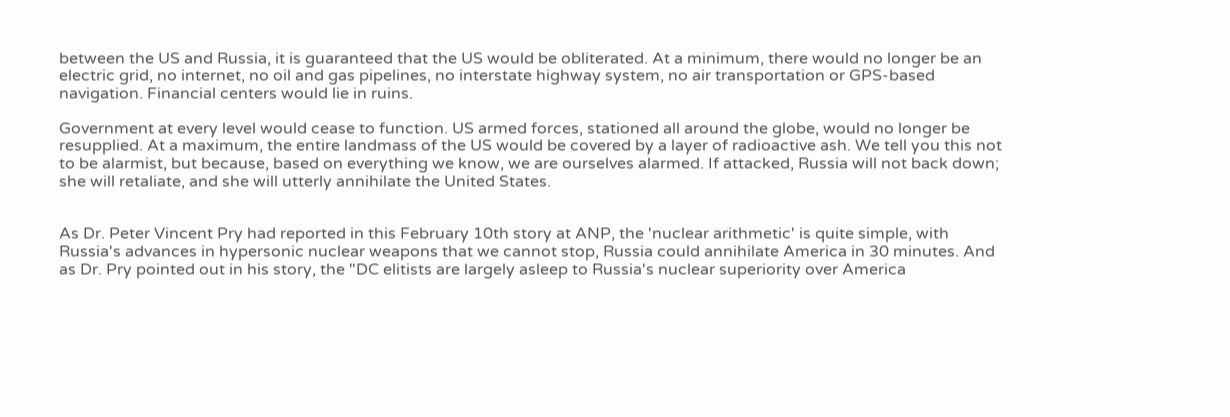between the US and Russia, it is guaranteed that the US would be obliterated. At a minimum, there would no longer be an electric grid, no internet, no oil and gas pipelines, no interstate highway system, no air transportation or GPS-based navigation. Financial centers would lie in ruins.

Government at every level would cease to function. US armed forces, stationed all around the globe, would no longer be resupplied. At a maximum, the entire landmass of the US would be covered by a layer of radioactive ash. We tell you this not to be alarmist, but because, based on everything we know, we are ourselves alarmed. If attacked, Russia will not back down; she will retaliate, and she will utterly annihilate the United States.


As Dr. Peter Vincent Pry had reported in this February 10th story at ANP, the 'nuclear arithmetic' is quite simple, with Russia's advances in hypersonic nuclear weapons that we cannot stop, Russia could annihilate America in 30 minutes. And as Dr. Pry pointed out in his story, the "DC elitists are largely asleep to Russia's nuclear superiority over America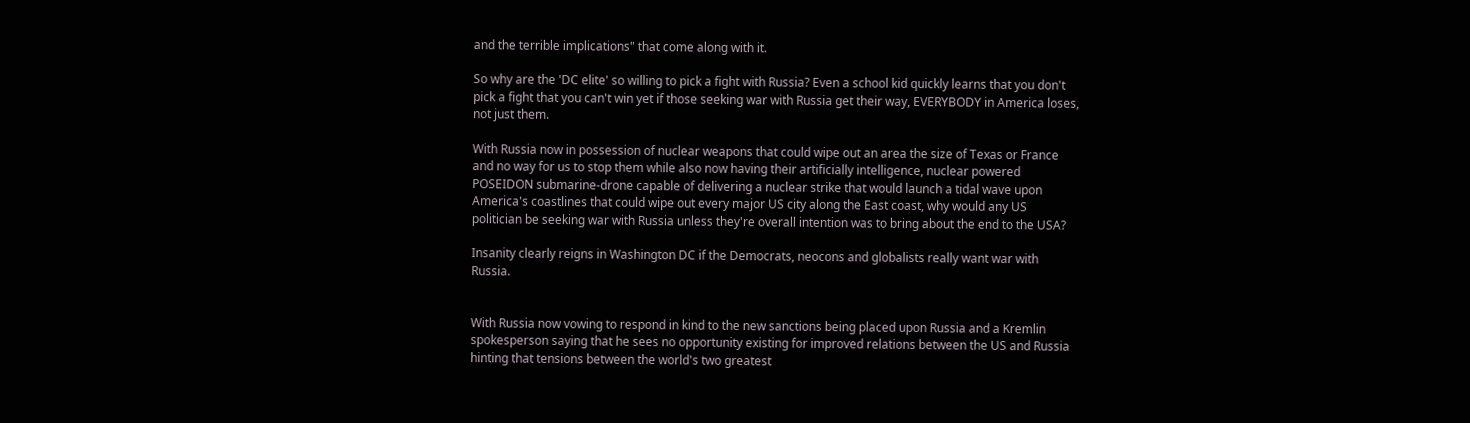and the terrible implications" that come along with it.

So why are the 'DC elite' so willing to pick a fight with Russia? Even a school kid quickly learns that you don't pick a fight that you can't win yet if those seeking war with Russia get their way, EVERYBODY in America loses, not just them.

With Russia now in possession of nuclear weapons that could wipe out an area the size of Texas or France and no way for us to stop them while also now having their artificially intelligence, nuclear powered POSEIDON submarine-drone capable of delivering a nuclear strike that would launch a tidal wave upon America's coastlines that could wipe out every major US city along the East coast, why would any US politician be seeking war with Russia unless they're overall intention was to bring about the end to the USA?

Insanity clearly reigns in Washington DC if the Democrats, neocons and globalists really want war with Russia.


With Russia now vowing to respond in kind to the new sanctions being placed upon Russia and a Kremlin spokesperson saying that he sees no opportunity existing for improved relations between the US and Russia hinting that tensions between the world's two greatest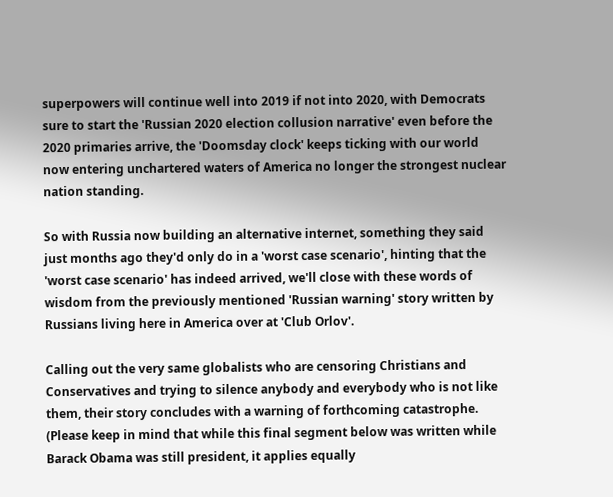superpowers will continue well into 2019 if not into 2020, with Democrats sure to start the 'Russian 2020 election collusion narrative' even before the 2020 primaries arrive, the 'Doomsday clock' keeps ticking with our world now entering unchartered waters of America no longer the strongest nuclear nation standing.

So with Russia now building an alternative internet, something they said just months ago they'd only do in a 'worst case scenario', hinting that the 'worst case scenario' has indeed arrived, we'll close with these words of wisdom from the previously mentioned 'Russian warning' story written by Russians living here in America over at 'Club Orlov'.

Calling out the very same globalists who are censoring Christians and Conservatives and trying to silence anybody and everybody who is not like them, their story concludes with a warning of forthcoming catastrophe. (Please keep in mind that while this final segment below was written while Barack Obama was still president, it applies equally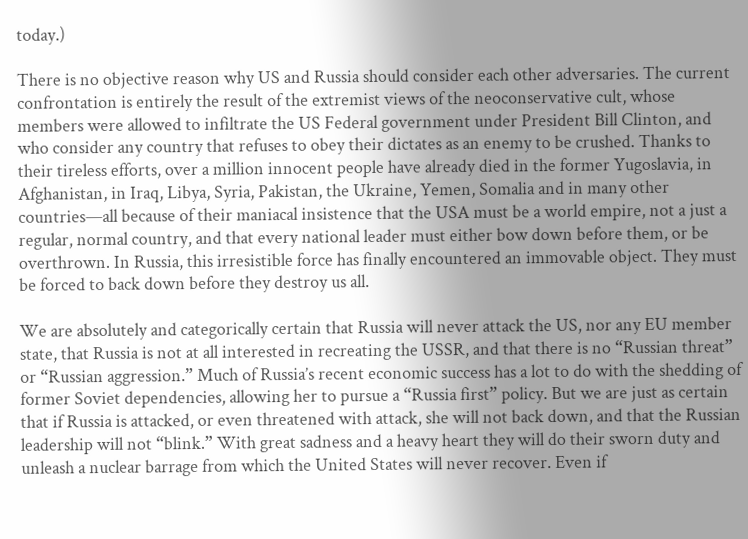today.)

There is no objective reason why US and Russia should consider each other adversaries. The current confrontation is entirely the result of the extremist views of the neoconservative cult, whose members were allowed to infiltrate the US Federal government under President Bill Clinton, and who consider any country that refuses to obey their dictates as an enemy to be crushed. Thanks to their tireless efforts, over a million innocent people have already died in the former Yugoslavia, in Afghanistan, in Iraq, Libya, Syria, Pakistan, the Ukraine, Yemen, Somalia and in many other countries—all because of their maniacal insistence that the USA must be a world empire, not a just a regular, normal country, and that every national leader must either bow down before them, or be overthrown. In Russia, this irresistible force has finally encountered an immovable object. They must be forced to back down before they destroy us all.

We are absolutely and categorically certain that Russia will never attack the US, nor any EU member state, that Russia is not at all interested in recreating the USSR, and that there is no “Russian threat” or “Russian aggression.” Much of Russia’s recent economic success has a lot to do with the shedding of former Soviet dependencies, allowing her to pursue a “Russia first” policy. But we are just as certain that if Russia is attacked, or even threatened with attack, she will not back down, and that the Russian leadership will not “blink.” With great sadness and a heavy heart they will do their sworn duty and unleash a nuclear barrage from which the United States will never recover. Even if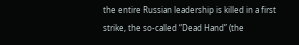the entire Russian leadership is killed in a first strike, the so-called “Dead Hand” (the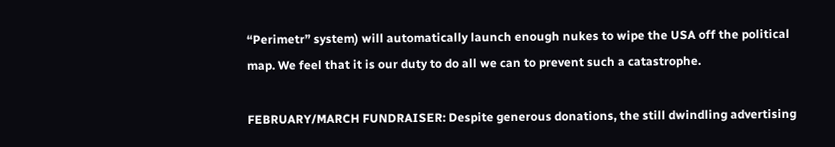“Perimetr” system) will automatically launch enough nukes to wipe the USA off the political map. We feel that it is our duty to do all we can to prevent such a catastrophe.

FEBRUARY/MARCH FUNDRAISER: Despite generous donations, the still dwindling advertising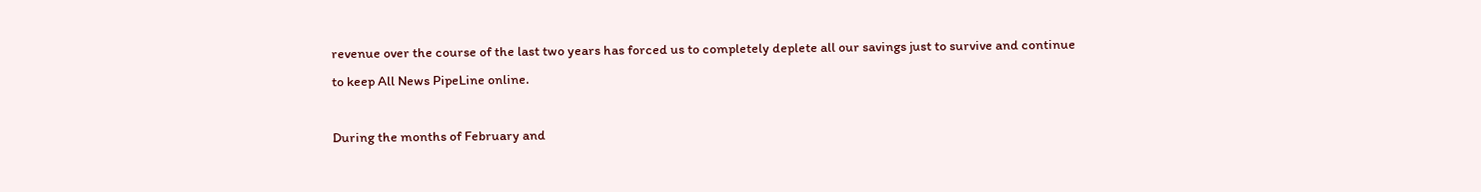revenue over the course of the last two years has forced us to completely deplete all our savings just to survive and continue to keep All News PipeLine online.

During the months of February and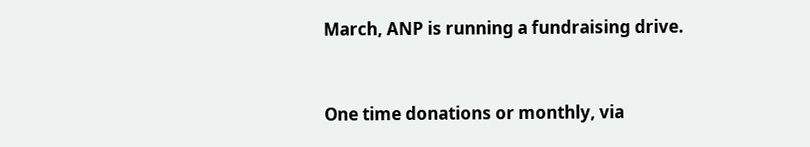March, ANP is running a fundraising drive.


One time donations or monthly, via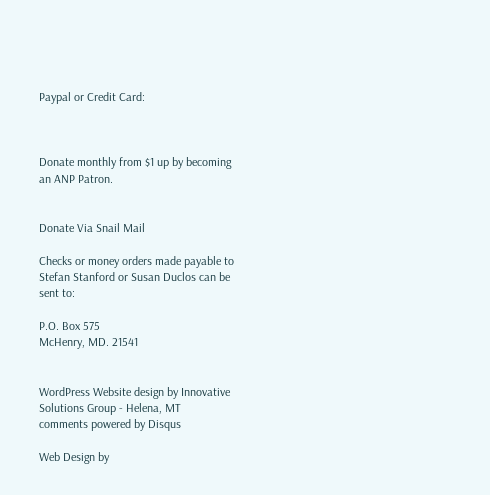Paypal or Credit Card:



Donate monthly from $1 up by becoming an ANP Patron.


Donate Via Snail Mail

Checks or money orders made payable to Stefan Stanford or Susan Duclos can be sent to:

P.O. Box 575
McHenry, MD. 21541


WordPress Website design by Innovative Solutions Group - Helena, MT
comments powered by Disqus

Web Design by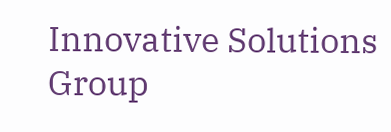Innovative Solutions Group